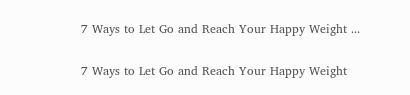7 Ways to Let Go and Reach Your Happy Weight ...


7 Ways to Let Go and Reach Your Happy Weight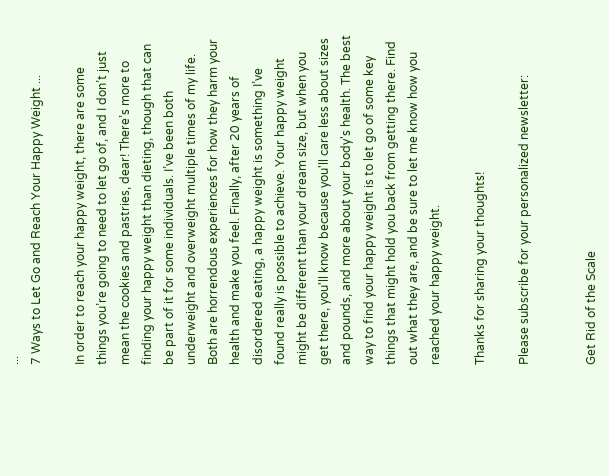...
7 Ways to Let Go and Reach Your Happy Weight ...

In order to reach your happy weight, there are some things you’re going to need to let go of, and I don’t just mean the cookies and pastries, dear! There’s more to finding your happy weight than dieting, though that can be part of it for some individuals. I’ve been both underweight and overweight multiple times of my life. Both are horrendous experiences for how they harm your health and make you feel. Finally, after 20 years of disordered eating, a happy weight is something I’ve found really is possible to achieve. Your happy weight might be different than your dream size, but when you get there, you'll know because you'll care less about sizes and pounds, and more about your body's health. The best way to find your happy weight is to let go of some key things that might hold you back from getting there. Find out what they are, and be sure to let me know how you reached your happy weight.

Thanks for sharing your thoughts!

Please subscribe for your personalized newsletter:


Get Rid of the Scale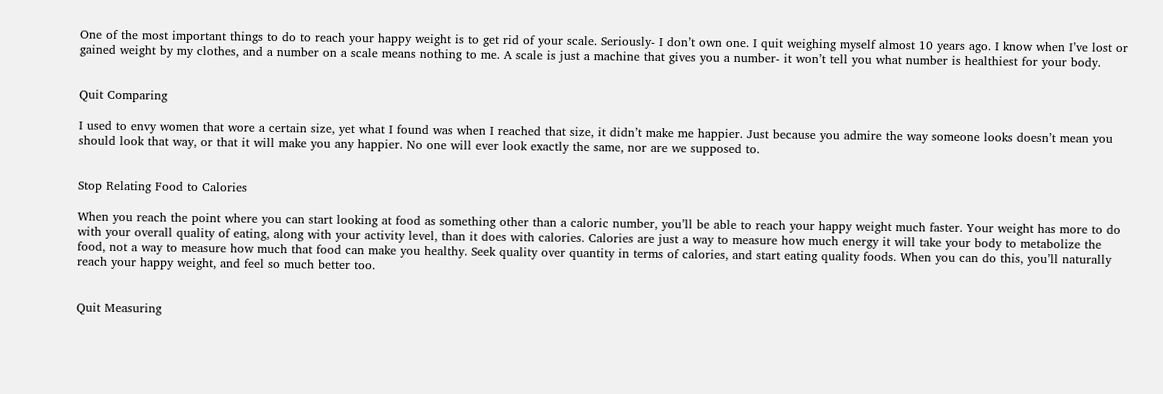One of the most important things to do to reach your happy weight is to get rid of your scale. Seriously- I don’t own one. I quit weighing myself almost 10 years ago. I know when I’ve lost or gained weight by my clothes, and a number on a scale means nothing to me. A scale is just a machine that gives you a number- it won’t tell you what number is healthiest for your body.


Quit Comparing

I used to envy women that wore a certain size, yet what I found was when I reached that size, it didn’t make me happier. Just because you admire the way someone looks doesn’t mean you should look that way, or that it will make you any happier. No one will ever look exactly the same, nor are we supposed to.


Stop Relating Food to Calories

When you reach the point where you can start looking at food as something other than a caloric number, you’ll be able to reach your happy weight much faster. Your weight has more to do with your overall quality of eating, along with your activity level, than it does with calories. Calories are just a way to measure how much energy it will take your body to metabolize the food, not a way to measure how much that food can make you healthy. Seek quality over quantity in terms of calories, and start eating quality foods. When you can do this, you’ll naturally reach your happy weight, and feel so much better too.


Quit Measuring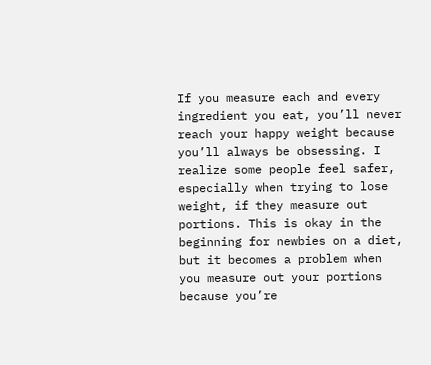If you measure each and every ingredient you eat, you’ll never reach your happy weight because you’ll always be obsessing. I realize some people feel safer, especially when trying to lose weight, if they measure out portions. This is okay in the beginning for newbies on a diet, but it becomes a problem when you measure out your portions because you’re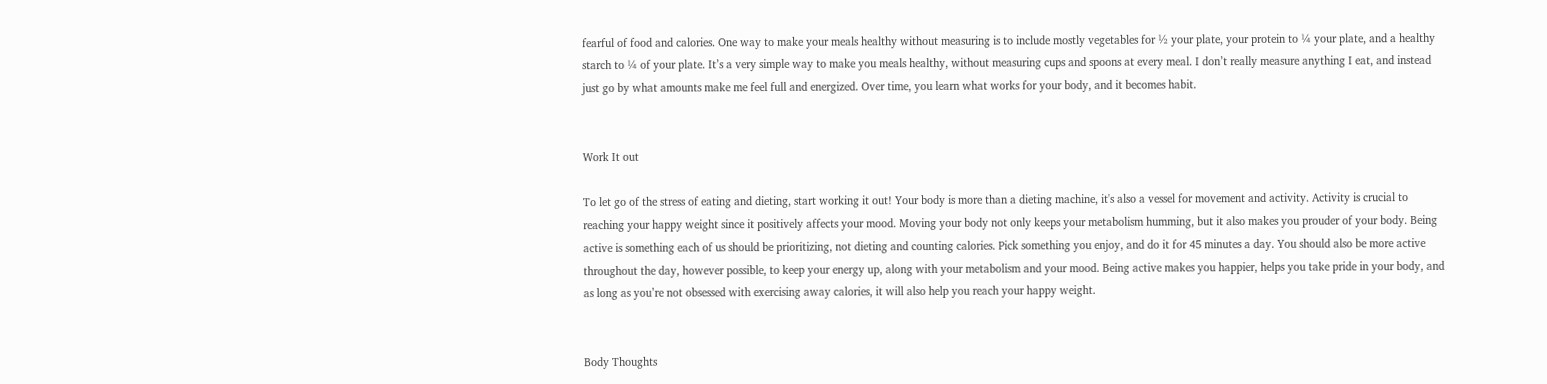fearful of food and calories. One way to make your meals healthy without measuring is to include mostly vegetables for ½ your plate, your protein to ¼ your plate, and a healthy starch to ¼ of your plate. It’s a very simple way to make you meals healthy, without measuring cups and spoons at every meal. I don’t really measure anything I eat, and instead just go by what amounts make me feel full and energized. Over time, you learn what works for your body, and it becomes habit.


Work It out

To let go of the stress of eating and dieting, start working it out! Your body is more than a dieting machine, it's also a vessel for movement and activity. Activity is crucial to reaching your happy weight since it positively affects your mood. Moving your body not only keeps your metabolism humming, but it also makes you prouder of your body. Being active is something each of us should be prioritizing, not dieting and counting calories. Pick something you enjoy, and do it for 45 minutes a day. You should also be more active throughout the day, however possible, to keep your energy up, along with your metabolism and your mood. Being active makes you happier, helps you take pride in your body, and as long as you’re not obsessed with exercising away calories, it will also help you reach your happy weight.


Body Thoughts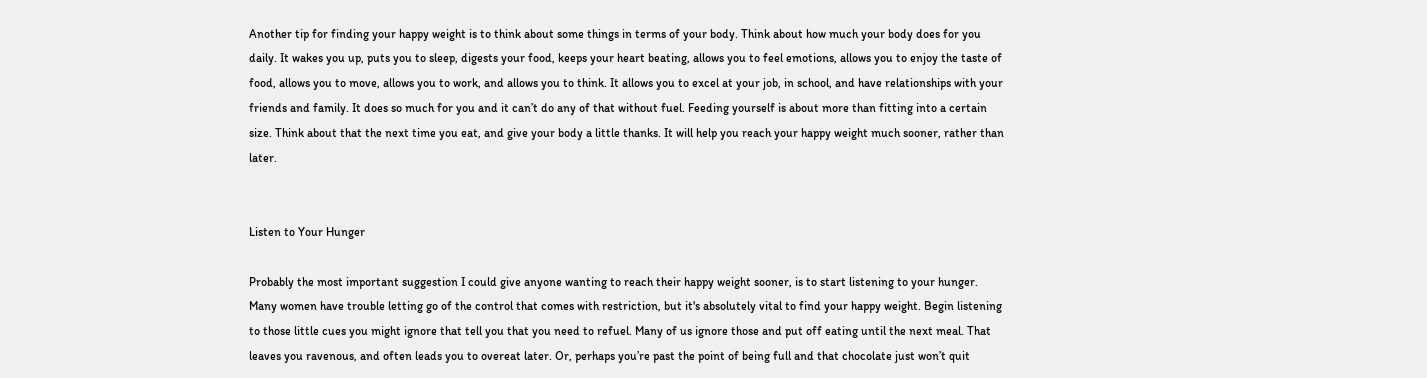Another tip for finding your happy weight is to think about some things in terms of your body. Think about how much your body does for you daily. It wakes you up, puts you to sleep, digests your food, keeps your heart beating, allows you to feel emotions, allows you to enjoy the taste of food, allows you to move, allows you to work, and allows you to think. It allows you to excel at your job, in school, and have relationships with your friends and family. It does so much for you and it can’t do any of that without fuel. Feeding yourself is about more than fitting into a certain size. Think about that the next time you eat, and give your body a little thanks. It will help you reach your happy weight much sooner, rather than later.


Listen to Your Hunger

Probably the most important suggestion I could give anyone wanting to reach their happy weight sooner, is to start listening to your hunger. Many women have trouble letting go of the control that comes with restriction, but it's absolutely vital to find your happy weight. Begin listening to those little cues you might ignore that tell you that you need to refuel. Many of us ignore those and put off eating until the next meal. That leaves you ravenous, and often leads you to overeat later. Or, perhaps you’re past the point of being full and that chocolate just won’t quit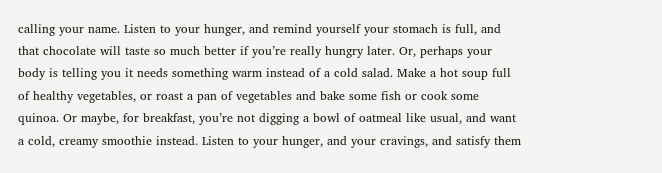calling your name. Listen to your hunger, and remind yourself your stomach is full, and that chocolate will taste so much better if you’re really hungry later. Or, perhaps your body is telling you it needs something warm instead of a cold salad. Make a hot soup full of healthy vegetables, or roast a pan of vegetables and bake some fish or cook some quinoa. Or maybe, for breakfast, you’re not digging a bowl of oatmeal like usual, and want a cold, creamy smoothie instead. Listen to your hunger, and your cravings, and satisfy them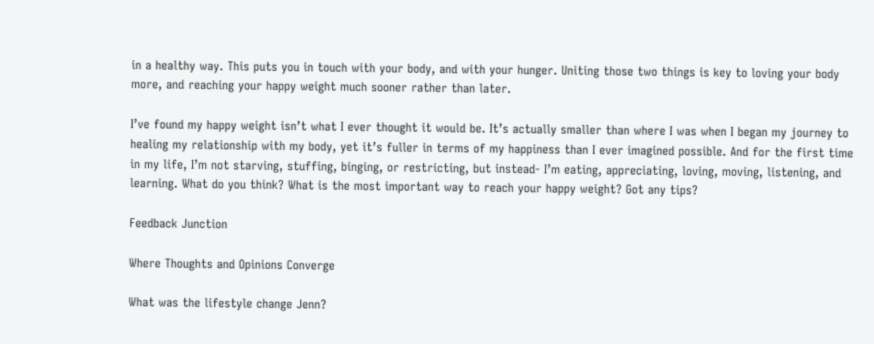in a healthy way. This puts you in touch with your body, and with your hunger. Uniting those two things is key to loving your body more, and reaching your happy weight much sooner rather than later.

I’ve found my happy weight isn’t what I ever thought it would be. It’s actually smaller than where I was when I began my journey to healing my relationship with my body, yet it’s fuller in terms of my happiness than I ever imagined possible. And for the first time in my life, I’m not starving, stuffing, binging, or restricting, but instead- I’m eating, appreciating, loving, moving, listening, and learning. What do you think? What is the most important way to reach your happy weight? Got any tips?

Feedback Junction

Where Thoughts and Opinions Converge

What was the lifestyle change Jenn?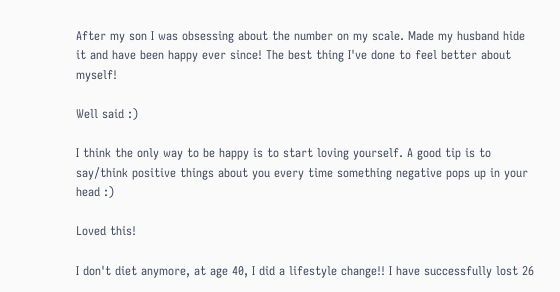After my son I was obsessing about the number on my scale. Made my husband hide it and have been happy ever since! The best thing I've done to feel better about myself!

Well said :)

I think the only way to be happy is to start loving yourself. A good tip is to say/think positive things about you every time something negative pops up in your head :)

Loved this!

I don't diet anymore, at age 40, I did a lifestyle change!! I have successfully lost 26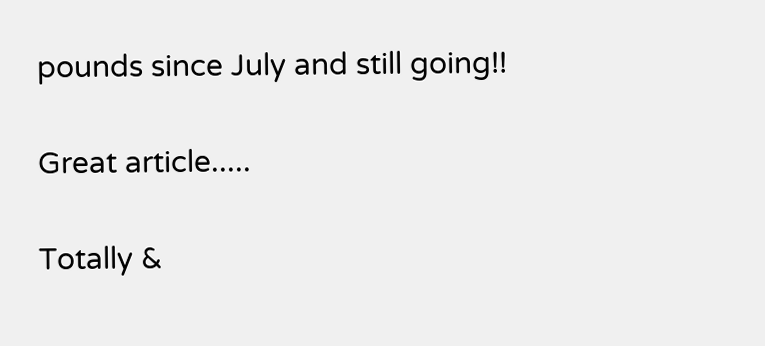pounds since July and still going!!

Great article.....

Totally &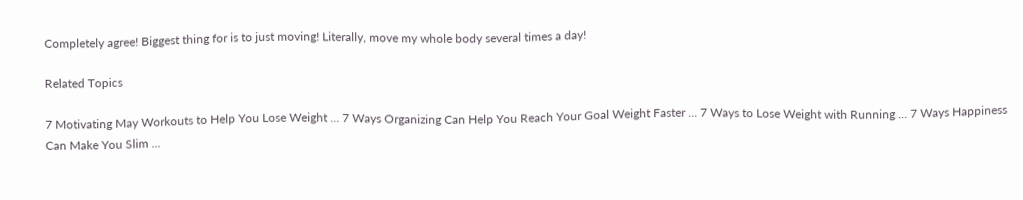Completely agree! Biggest thing for is to just moving! Literally, move my whole body several times a day!

Related Topics

7 Motivating May Workouts to Help You Lose Weight ... 7 Ways Organizing Can Help You Reach Your Goal Weight Faster ... 7 Ways to Lose Weight with Running ... 7 Ways Happiness Can Make You Slim ...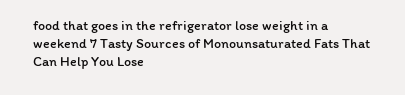food that goes in the refrigerator lose weight in a weekend 7 Tasty Sources of Monounsaturated Fats That Can Help You Lose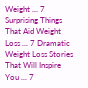Weight ... 7 Surprising Things That Aid Weight Loss ... 7 Dramatic Weight Loss Stories That Will Inspire You ... 7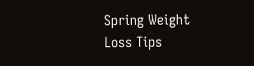Spring Weight Loss Tips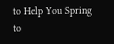to Help You Spring to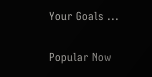Your Goals ...

Popular Now